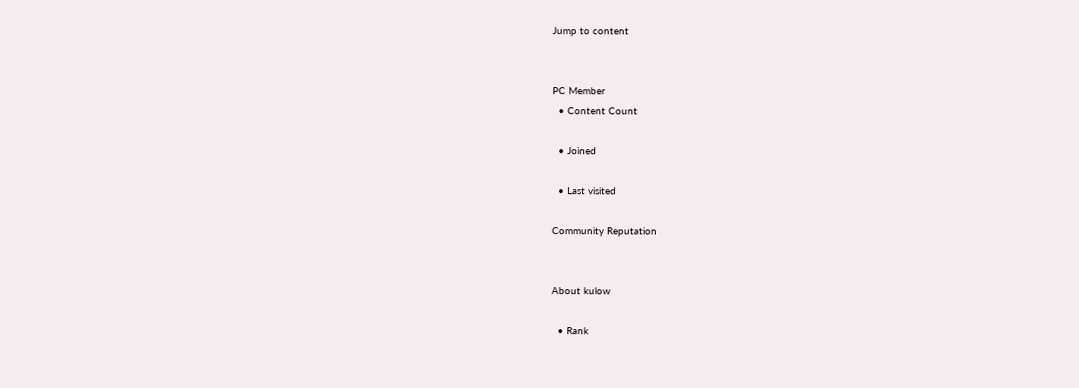Jump to content


PC Member
  • Content Count

  • Joined

  • Last visited

Community Reputation


About kulow

  • Rank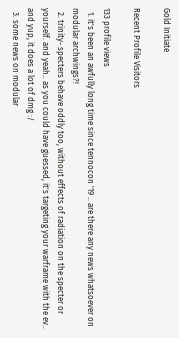Gold Initiate

Recent Profile Visitors

133 profile views
  1. it's been an awfully long time since tennocon '19 .. are there any news whatsoever on modular archwings?!
  2. trinity- specters behave oddly too, without effects of radiation on the specter or yourself. and yeah.. as you could have guessed, it's targeting your warframe with the ev.. and yup, it does a lot of dmg :/
  3. some news on modular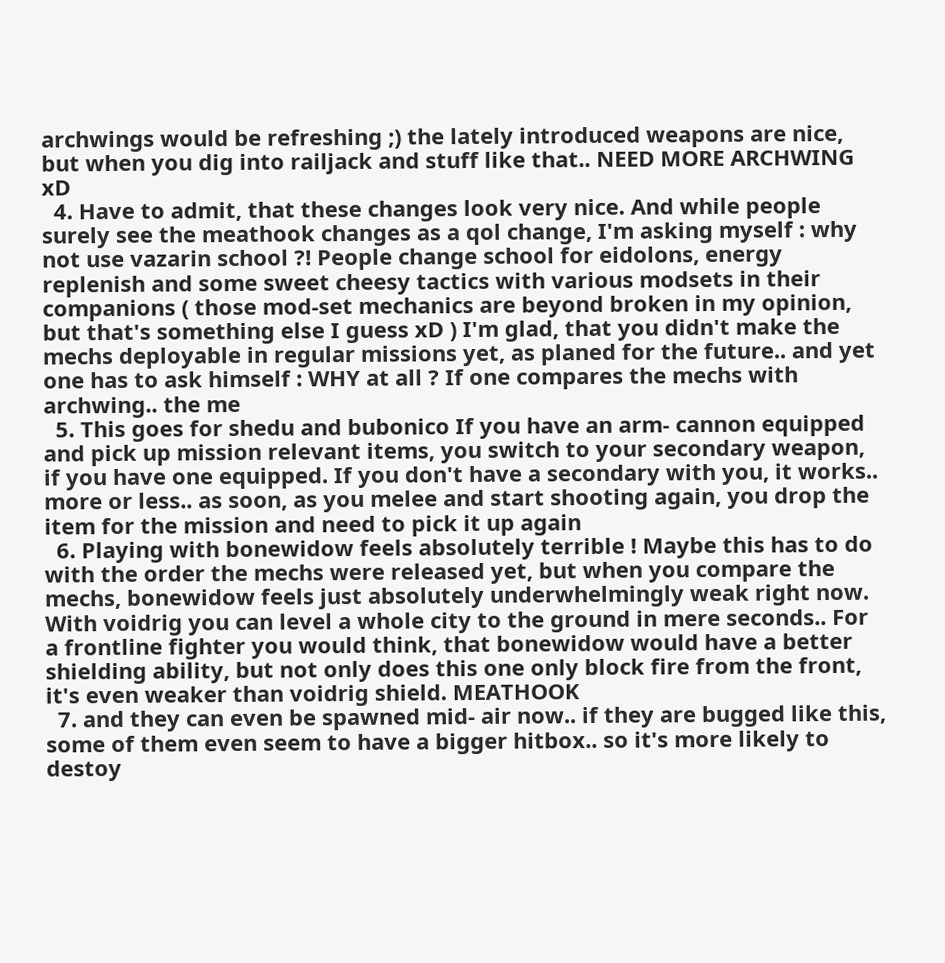archwings would be refreshing ;) the lately introduced weapons are nice, but when you dig into railjack and stuff like that.. NEED MORE ARCHWING xD
  4. Have to admit, that these changes look very nice. And while people surely see the meathook changes as a qol change, I'm asking myself : why not use vazarin school ?! People change school for eidolons, energy replenish and some sweet cheesy tactics with various modsets in their companions ( those mod-set mechanics are beyond broken in my opinion, but that's something else I guess xD ) I'm glad, that you didn't make the mechs deployable in regular missions yet, as planed for the future.. and yet one has to ask himself : WHY at all ? If one compares the mechs with archwing.. the me
  5. This goes for shedu and bubonico If you have an arm- cannon equipped and pick up mission relevant items, you switch to your secondary weapon, if you have one equipped. If you don't have a secondary with you, it works.. more or less.. as soon, as you melee and start shooting again, you drop the item for the mission and need to pick it up again
  6. Playing with bonewidow feels absolutely terrible ! Maybe this has to do with the order the mechs were released yet, but when you compare the mechs, bonewidow feels just absolutely underwhelmingly weak right now. With voidrig you can level a whole city to the ground in mere seconds.. For a frontline fighter you would think, that bonewidow would have a better shielding ability, but not only does this one only block fire from the front, it's even weaker than voidrig shield. MEATHOOK
  7. and they can even be spawned mid- air now.. if they are bugged like this, some of them even seem to have a bigger hitbox.. so it's more likely to destoy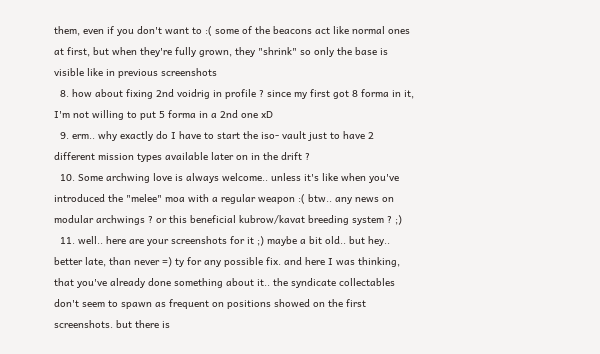them, even if you don't want to :( some of the beacons act like normal ones at first, but when they're fully grown, they "shrink" so only the base is visible like in previous screenshots
  8. how about fixing 2nd voidrig in profile ? since my first got 8 forma in it, I'm not willing to put 5 forma in a 2nd one xD
  9. erm.. why exactly do I have to start the iso- vault just to have 2 different mission types available later on in the drift ?
  10. Some archwing love is always welcome.. unless it's like when you've introduced the "melee" moa with a regular weapon :( btw.. any news on modular archwings ? or this beneficial kubrow/kavat breeding system ? ;)
  11. well.. here are your screenshots for it ;) maybe a bit old.. but hey.. better late, than never =) ty for any possible fix. and here I was thinking, that you've already done something about it.. the syndicate collectables don't seem to spawn as frequent on positions showed on the first screenshots. but there is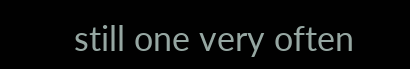still one very often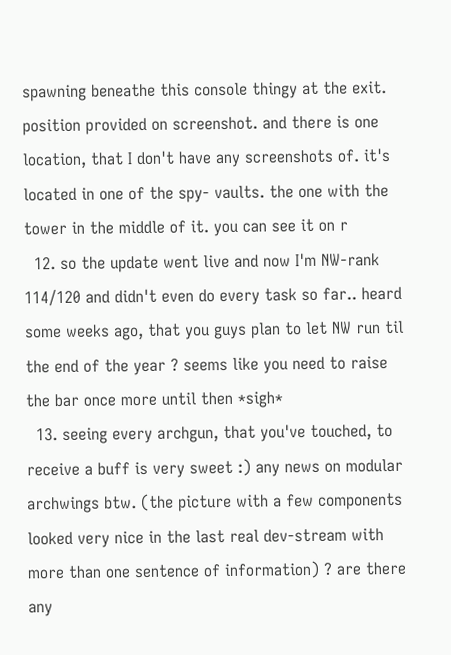spawning beneathe this console thingy at the exit. position provided on screenshot. and there is one location, that I don't have any screenshots of. it's located in one of the spy- vaults. the one with the tower in the middle of it. you can see it on r
  12. so the update went live and now I'm NW-rank 114/120 and didn't even do every task so far.. heard some weeks ago, that you guys plan to let NW run til the end of the year ? seems like you need to raise the bar once more until then *sigh*
  13. seeing every archgun, that you've touched, to receive a buff is very sweet :) any news on modular archwings btw. (the picture with a few components looked very nice in the last real dev-stream with more than one sentence of information) ? are there any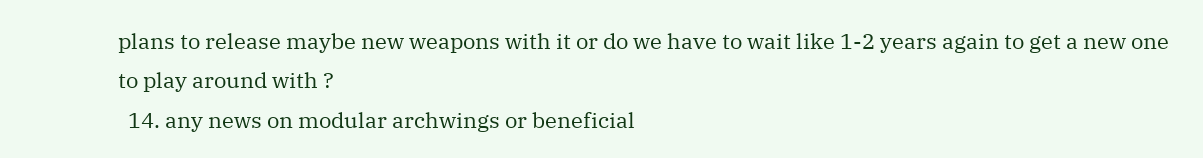plans to release maybe new weapons with it or do we have to wait like 1-2 years again to get a new one to play around with ?
  14. any news on modular archwings or beneficial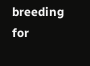breeding for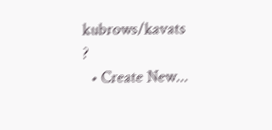kubrows/kavats ?
  • Create New...